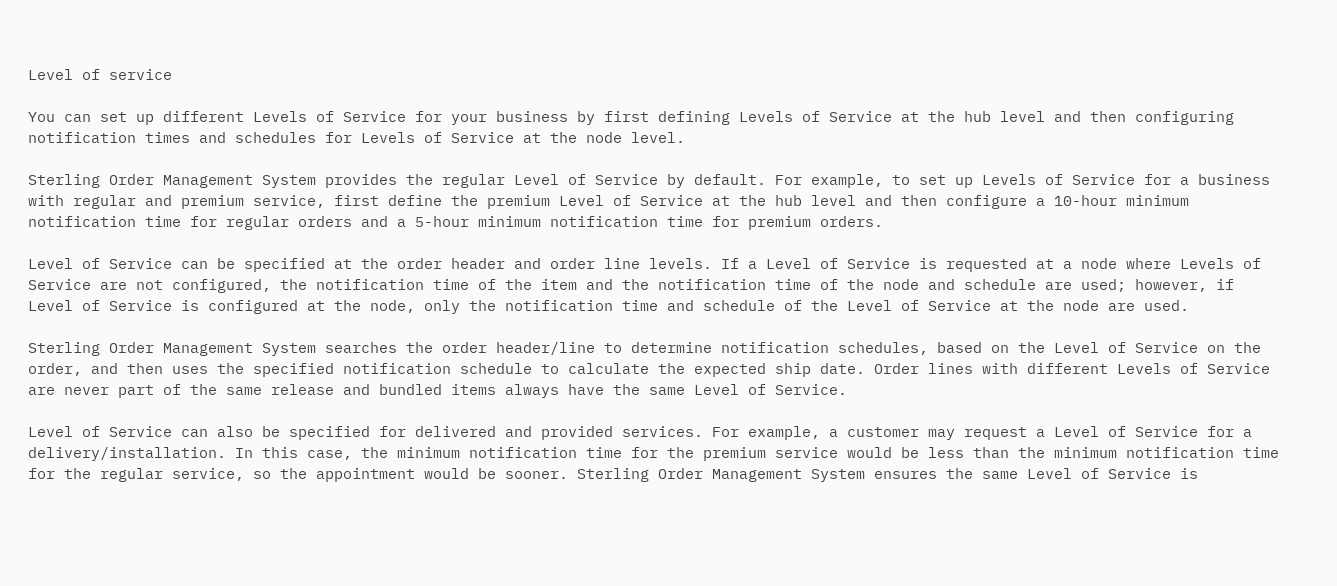Level of service

You can set up different Levels of Service for your business by first defining Levels of Service at the hub level and then configuring notification times and schedules for Levels of Service at the node level.

Sterling Order Management System provides the regular Level of Service by default. For example, to set up Levels of Service for a business with regular and premium service, first define the premium Level of Service at the hub level and then configure a 10-hour minimum notification time for regular orders and a 5-hour minimum notification time for premium orders.

Level of Service can be specified at the order header and order line levels. If a Level of Service is requested at a node where Levels of Service are not configured, the notification time of the item and the notification time of the node and schedule are used; however, if Level of Service is configured at the node, only the notification time and schedule of the Level of Service at the node are used.

Sterling Order Management System searches the order header/line to determine notification schedules, based on the Level of Service on the order, and then uses the specified notification schedule to calculate the expected ship date. Order lines with different Levels of Service are never part of the same release and bundled items always have the same Level of Service.

Level of Service can also be specified for delivered and provided services. For example, a customer may request a Level of Service for a delivery/installation. In this case, the minimum notification time for the premium service would be less than the minimum notification time for the regular service, so the appointment would be sooner. Sterling Order Management System ensures the same Level of Service is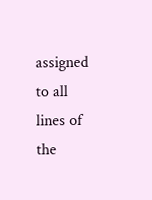assigned to all lines of the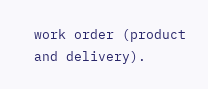work order (product and delivery).